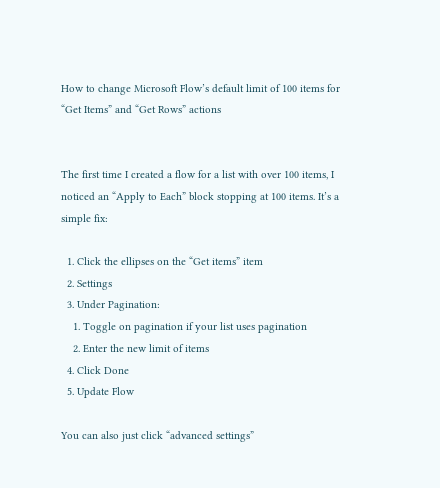How to change Microsoft Flow’s default limit of 100 items for “Get Items” and “Get Rows” actions


The first time I created a flow for a list with over 100 items, I noticed an “Apply to Each” block stopping at 100 items. It’s a simple fix:

  1. Click the ellipses on the “Get items” item
  2. Settings
  3. Under Pagination:
    1. Toggle on pagination if your list uses pagination
    2. Enter the new limit of items
  4. Click Done
  5. Update Flow

You can also just click “advanced settings”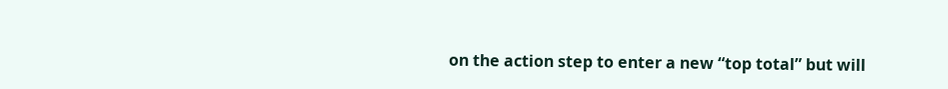on the action step to enter a new “top total” but will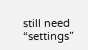still need “settings”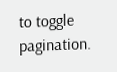to toggle pagination.